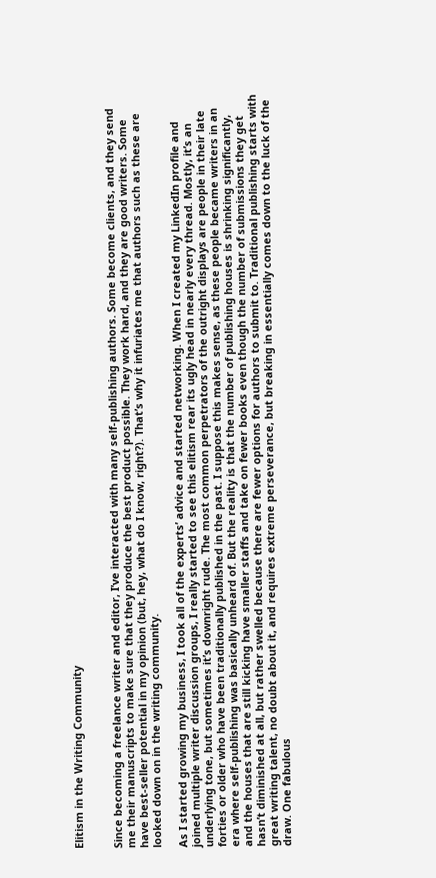Elitism in the Writing Community


Since becoming a freelance writer and editor, I’ve interacted with many self-publishing authors. Some become clients, and they send me their manuscripts to make sure that they produce the best product possible. They work hard, and they are good writers. Some have best-seller potential in my opinion (but, hey, what do I know, right?). That’s why it infuriates me that authors such as these are looked down on in the writing community.

As I started growing my business, I took all of the experts’ advice and started networking. When I created my LinkedIn profile and joined multiple writer discussion groups, I really started to see this elitism rear its ugly head in nearly every thread. Mostly, it’s an underlying tone, but sometimes it’s downright rude. The most common perpetrators of the outright displays are people in their late forties or older who have been traditionally published in the past. I suppose this makes sense, as these people became writers in an era where self-publishing was basically unheard of. But the reality is that the number of publishing houses is shrinking significantly, and the houses that are still kicking have smaller staffs and take on fewer books even though the number of submissions they get hasn’t diminished at all, but rather swelled because there are fewer options for authors to submit to. Traditional publishing starts with great writing talent, no doubt about it, and requires extreme perseverance, but breaking in essentially comes down to the luck of the draw. One fabulous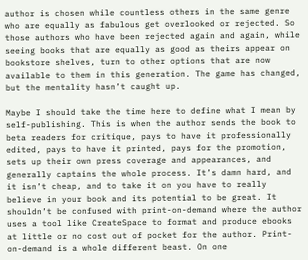author is chosen while countless others in the same genre who are equally as fabulous get overlooked or rejected. So those authors who have been rejected again and again, while seeing books that are equally as good as theirs appear on bookstore shelves, turn to other options that are now available to them in this generation. The game has changed, but the mentality hasn’t caught up.

Maybe I should take the time here to define what I mean by self-publishing. This is when the author sends the book to beta readers for critique, pays to have it professionally edited, pays to have it printed, pays for the promotion, sets up their own press coverage and appearances, and generally captains the whole process. It’s damn hard, and it isn’t cheap, and to take it on you have to really believe in your book and its potential to be great. It shouldn’t be confused with print-on-demand where the author uses a tool like CreateSpace to format and produce ebooks at little or no cost out of pocket for the author. Print-on-demand is a whole different beast. On one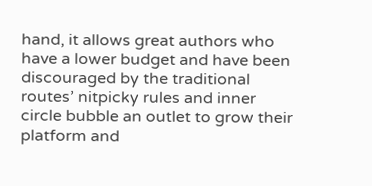hand, it allows great authors who have a lower budget and have been discouraged by the traditional routes’ nitpicky rules and inner circle bubble an outlet to grow their platform and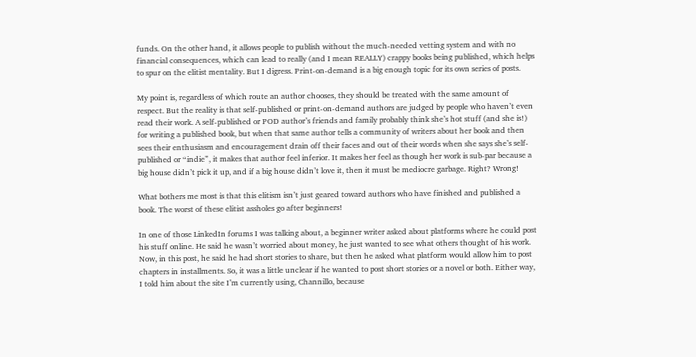funds. On the other hand, it allows people to publish without the much-needed vetting system and with no financial consequences, which can lead to really (and I mean REALLY) crappy books being published, which helps to spur on the elitist mentality. But I digress. Print-on-demand is a big enough topic for its own series of posts.

My point is, regardless of which route an author chooses, they should be treated with the same amount of respect. But the reality is that self-published or print-on-demand authors are judged by people who haven’t even read their work. A self-published or POD author’s friends and family probably think she’s hot stuff (and she is!) for writing a published book, but when that same author tells a community of writers about her book and then sees their enthusiasm and encouragement drain off their faces and out of their words when she says she’s self-published or “indie”, it makes that author feel inferior. It makes her feel as though her work is sub-par because a big house didn’t pick it up, and if a big house didn’t love it, then it must be mediocre garbage. Right? Wrong!

What bothers me most is that this elitism isn’t just geared toward authors who have finished and published a book. The worst of these elitist assholes go after beginners!

In one of those LinkedIn forums I was talking about, a beginner writer asked about platforms where he could post his stuff online. He said he wasn’t worried about money, he just wanted to see what others thought of his work. Now, in this post, he said he had short stories to share, but then he asked what platform would allow him to post chapters in installments. So, it was a little unclear if he wanted to post short stories or a novel or both. Either way, I told him about the site I’m currently using, Channillo, because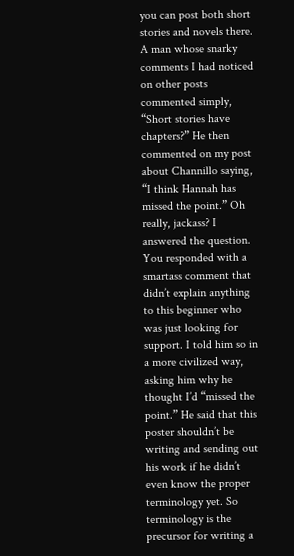you can post both short stories and novels there. A man whose snarky comments I had noticed on other posts commented simply, “Short stories have chapters?” He then commented on my post about Channillo saying, “I think Hannah has missed the point.” Oh really, jackass? I answered the question. You responded with a smartass comment that didn’t explain anything to this beginner who was just looking for support. I told him so in a more civilized way, asking him why he thought I’d “missed the point.” He said that this poster shouldn’t be writing and sending out his work if he didn’t even know the proper terminology yet. So terminology is the precursor for writing a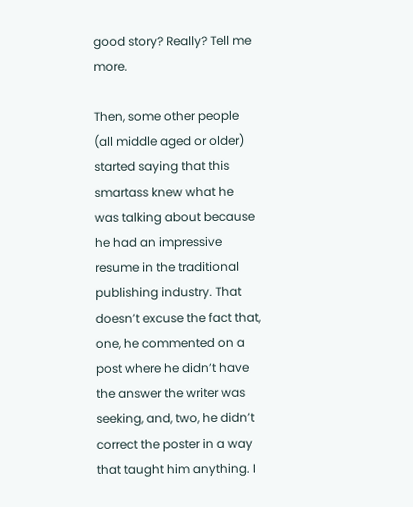good story? Really? Tell me more.

Then, some other people (all middle aged or older) started saying that this smartass knew what he was talking about because he had an impressive resume in the traditional publishing industry. That doesn’t excuse the fact that, one, he commented on a post where he didn’t have the answer the writer was seeking, and, two, he didn’t correct the poster in a way that taught him anything. I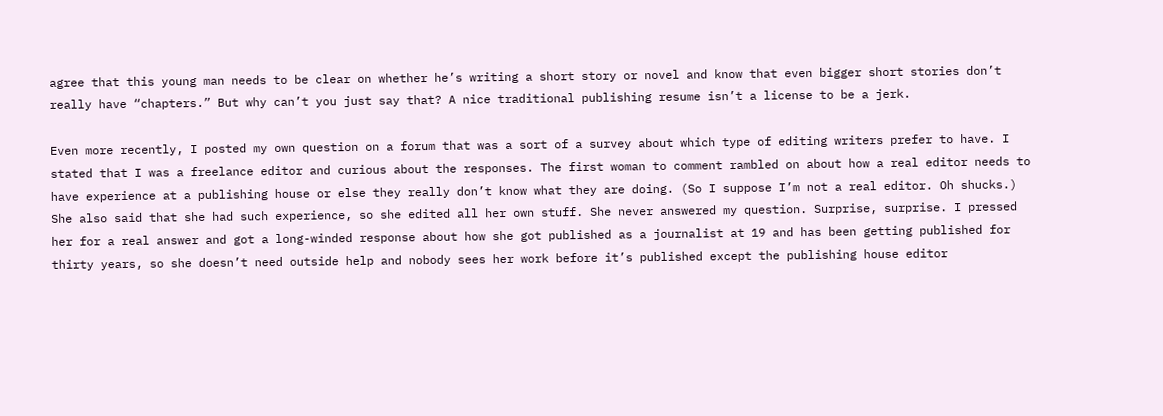agree that this young man needs to be clear on whether he’s writing a short story or novel and know that even bigger short stories don’t really have “chapters.” But why can’t you just say that? A nice traditional publishing resume isn’t a license to be a jerk.

Even more recently, I posted my own question on a forum that was a sort of a survey about which type of editing writers prefer to have. I stated that I was a freelance editor and curious about the responses. The first woman to comment rambled on about how a real editor needs to have experience at a publishing house or else they really don’t know what they are doing. (So I suppose I’m not a real editor. Oh shucks.) She also said that she had such experience, so she edited all her own stuff. She never answered my question. Surprise, surprise. I pressed her for a real answer and got a long-winded response about how she got published as a journalist at 19 and has been getting published for thirty years, so she doesn’t need outside help and nobody sees her work before it’s published except the publishing house editor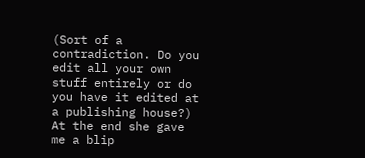(Sort of a contradiction. Do you edit all your own stuff entirely or do you have it edited at a publishing house?) At the end she gave me a blip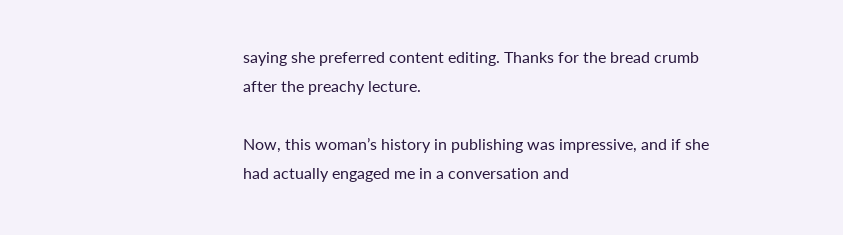saying she preferred content editing. Thanks for the bread crumb after the preachy lecture.

Now, this woman’s history in publishing was impressive, and if she had actually engaged me in a conversation and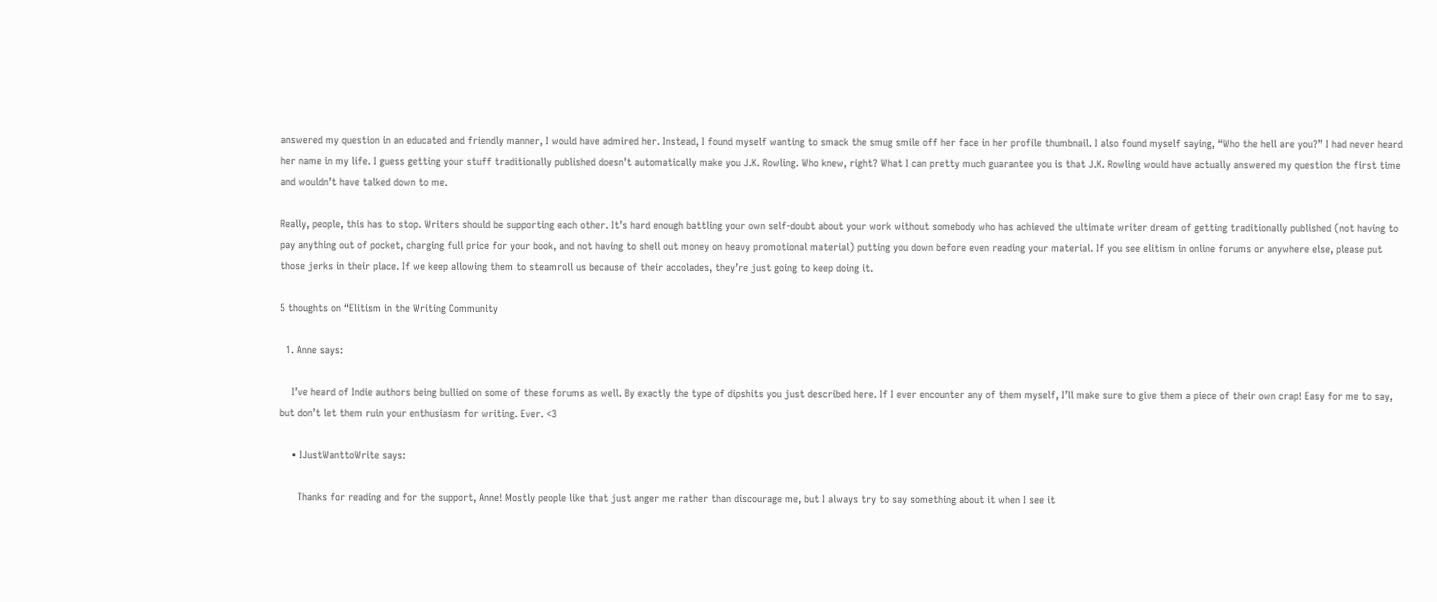answered my question in an educated and friendly manner, I would have admired her. Instead, I found myself wanting to smack the smug smile off her face in her profile thumbnail. I also found myself saying, “Who the hell are you?” I had never heard her name in my life. I guess getting your stuff traditionally published doesn’t automatically make you J.K. Rowling. Who knew, right? What I can pretty much guarantee you is that J.K. Rowling would have actually answered my question the first time and wouldn’t have talked down to me.

Really, people, this has to stop. Writers should be supporting each other. It’s hard enough battling your own self-doubt about your work without somebody who has achieved the ultimate writer dream of getting traditionally published (not having to pay anything out of pocket, charging full price for your book, and not having to shell out money on heavy promotional material) putting you down before even reading your material. If you see elitism in online forums or anywhere else, please put those jerks in their place. If we keep allowing them to steamroll us because of their accolades, they’re just going to keep doing it.

5 thoughts on “Elitism in the Writing Community

  1. Anne says:

    I’ve heard of Indie authors being bullied on some of these forums as well. By exactly the type of dipshits you just described here. If I ever encounter any of them myself, I’ll make sure to give them a piece of their own crap! Easy for me to say, but don’t let them ruin your enthusiasm for writing. Ever. <3

    • IJustWanttoWrite says:

      Thanks for reading and for the support, Anne! Mostly people like that just anger me rather than discourage me, but I always try to say something about it when I see it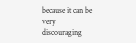because it can be very discouraging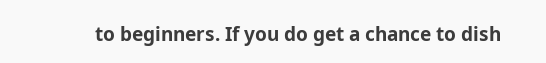to beginners. If you do get a chance to dish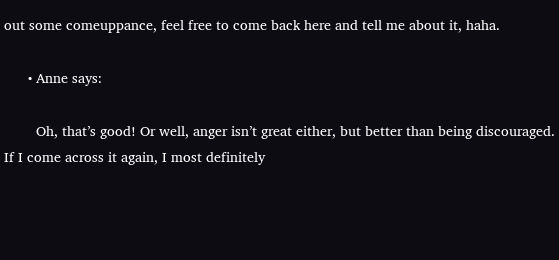out some comeuppance, feel free to come back here and tell me about it, haha.

      • Anne says:

        Oh, that’s good! Or well, anger isn’t great either, but better than being discouraged. If I come across it again, I most definitely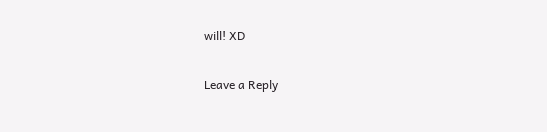will! XD

Leave a Reply